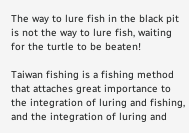The way to lure fish in the black pit is not the way to lure fish, waiting for the turtle to be beaten!

Taiwan fishing is a fishing method that attaches great importance to the integration of luring and fishing, and the integration of luring and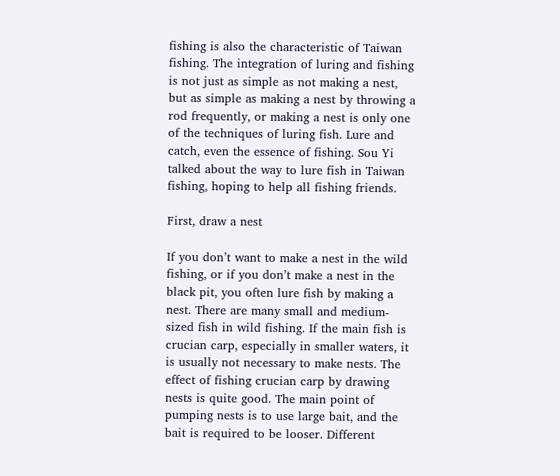fishing is also the characteristic of Taiwan fishing. The integration of luring and fishing is not just as simple as not making a nest, but as simple as making a nest by throwing a rod frequently, or making a nest is only one of the techniques of luring fish. Lure and catch, even the essence of fishing. Sou Yi talked about the way to lure fish in Taiwan fishing, hoping to help all fishing friends.

First, draw a nest

If you don’t want to make a nest in the wild fishing, or if you don’t make a nest in the black pit, you often lure fish by making a nest. There are many small and medium-sized fish in wild fishing. If the main fish is crucian carp, especially in smaller waters, it is usually not necessary to make nests. The effect of fishing crucian carp by drawing nests is quite good. The main point of pumping nests is to use large bait, and the bait is required to be looser. Different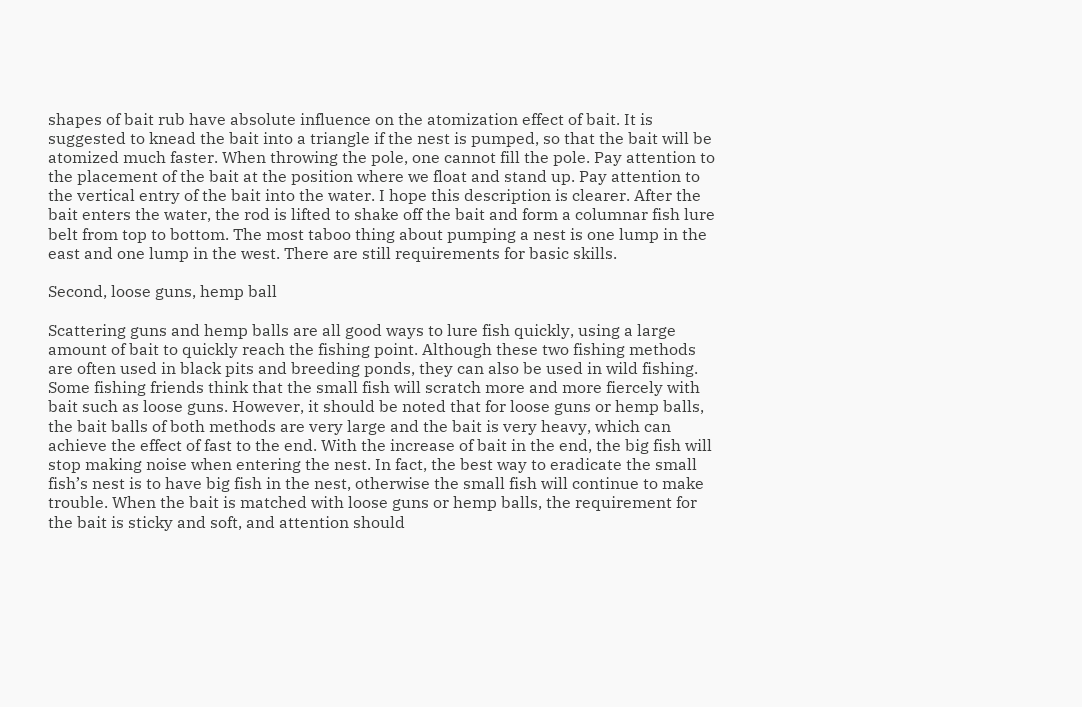shapes of bait rub have absolute influence on the atomization effect of bait. It is suggested to knead the bait into a triangle if the nest is pumped, so that the bait will be atomized much faster. When throwing the pole, one cannot fill the pole. Pay attention to the placement of the bait at the position where we float and stand up. Pay attention to the vertical entry of the bait into the water. I hope this description is clearer. After the bait enters the water, the rod is lifted to shake off the bait and form a columnar fish lure belt from top to bottom. The most taboo thing about pumping a nest is one lump in the east and one lump in the west. There are still requirements for basic skills.

Second, loose guns, hemp ball

Scattering guns and hemp balls are all good ways to lure fish quickly, using a large amount of bait to quickly reach the fishing point. Although these two fishing methods are often used in black pits and breeding ponds, they can also be used in wild fishing. Some fishing friends think that the small fish will scratch more and more fiercely with bait such as loose guns. However, it should be noted that for loose guns or hemp balls, the bait balls of both methods are very large and the bait is very heavy, which can achieve the effect of fast to the end. With the increase of bait in the end, the big fish will stop making noise when entering the nest. In fact, the best way to eradicate the small fish’s nest is to have big fish in the nest, otherwise the small fish will continue to make trouble. When the bait is matched with loose guns or hemp balls, the requirement for the bait is sticky and soft, and attention should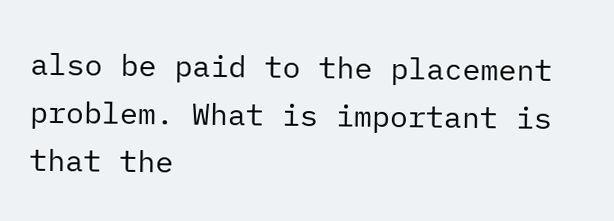also be paid to the placement problem. What is important is that the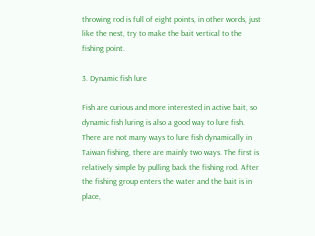throwing rod is full of eight points, in other words, just like the nest, try to make the bait vertical to the fishing point.

3. Dynamic fish lure

Fish are curious and more interested in active bait, so dynamic fish luring is also a good way to lure fish. There are not many ways to lure fish dynamically in Taiwan fishing, there are mainly two ways. The first is relatively simple by pulling back the fishing rod. After the fishing group enters the water and the bait is in place,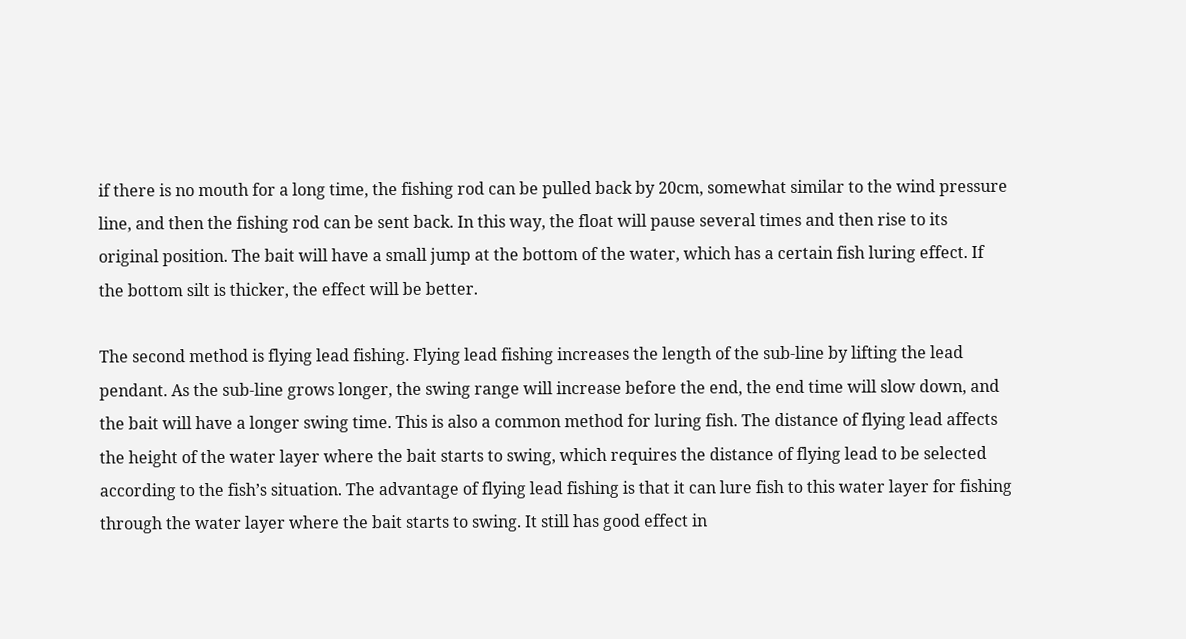if there is no mouth for a long time, the fishing rod can be pulled back by 20cm, somewhat similar to the wind pressure line, and then the fishing rod can be sent back. In this way, the float will pause several times and then rise to its original position. The bait will have a small jump at the bottom of the water, which has a certain fish luring effect. If the bottom silt is thicker, the effect will be better.

The second method is flying lead fishing. Flying lead fishing increases the length of the sub-line by lifting the lead pendant. As the sub-line grows longer, the swing range will increase before the end, the end time will slow down, and the bait will have a longer swing time. This is also a common method for luring fish. The distance of flying lead affects the height of the water layer where the bait starts to swing, which requires the distance of flying lead to be selected according to the fish’s situation. The advantage of flying lead fishing is that it can lure fish to this water layer for fishing through the water layer where the bait starts to swing. It still has good effect in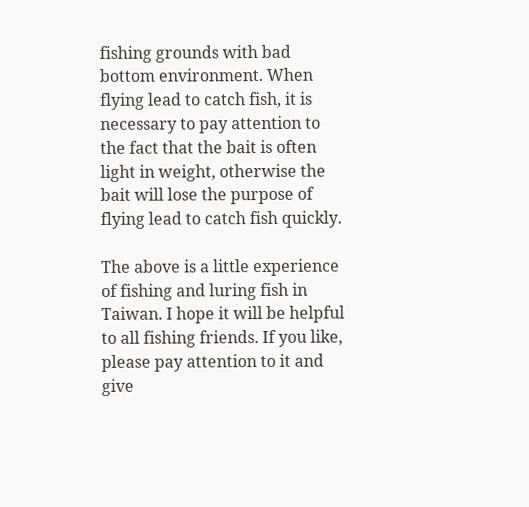fishing grounds with bad bottom environment. When flying lead to catch fish, it is necessary to pay attention to the fact that the bait is often light in weight, otherwise the bait will lose the purpose of flying lead to catch fish quickly.

The above is a little experience of fishing and luring fish in Taiwan. I hope it will be helpful to all fishing friends. If you like, please pay attention to it and give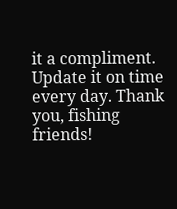it a compliment. Update it on time every day. Thank you, fishing friends!